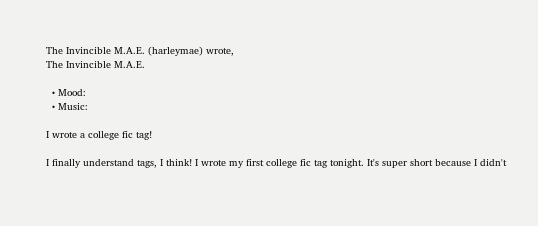The Invincible M.A.E. (harleymae) wrote,
The Invincible M.A.E.

  • Mood:
  • Music:

I wrote a college fic tag!

I finally understand tags, I think! I wrote my first college fic tag tonight. It's super short because I didn't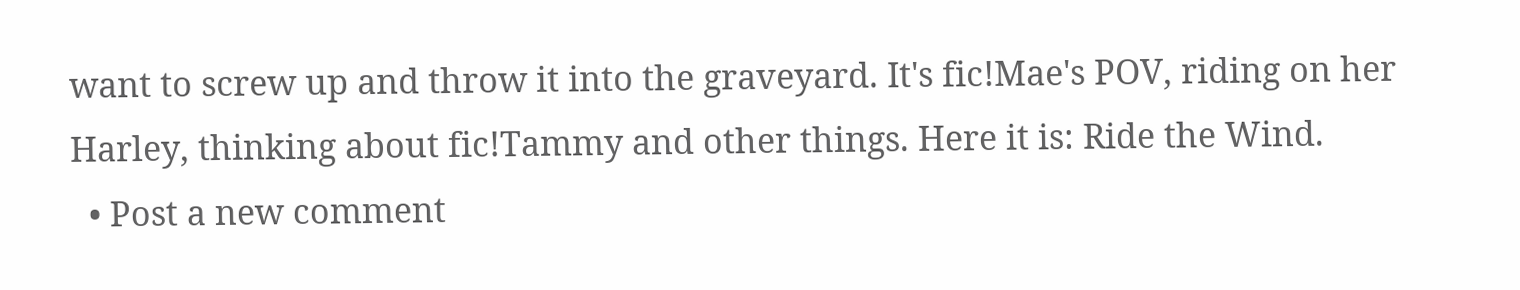want to screw up and throw it into the graveyard. It's fic!Mae's POV, riding on her Harley, thinking about fic!Tammy and other things. Here it is: Ride the Wind.
  • Post a new comment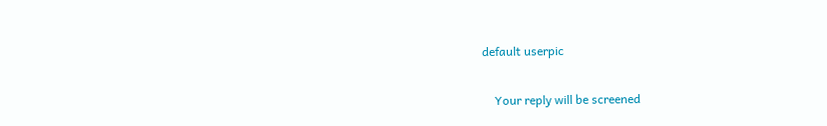default userpic

    Your reply will be screened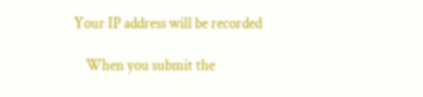Your IP address will be recorded

    When you submit the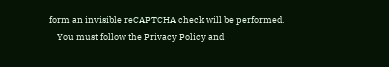form an invisible reCAPTCHA check will be performed.
    You must follow the Privacy Policy and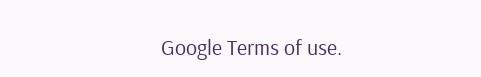Google Terms of use.